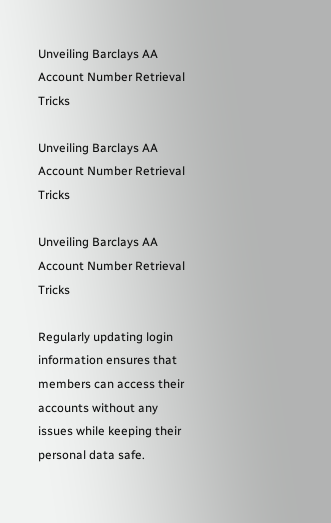Unveiling Barclays AA Account Number Retrieval Tricks

Unveiling Barclays AA Account Number Retrieval Tricks

Unveiling Barclays AA Account Number Retrieval Tricks

Regularly updating login information ensures that members can access their accounts without any issues while keeping their personal data safe.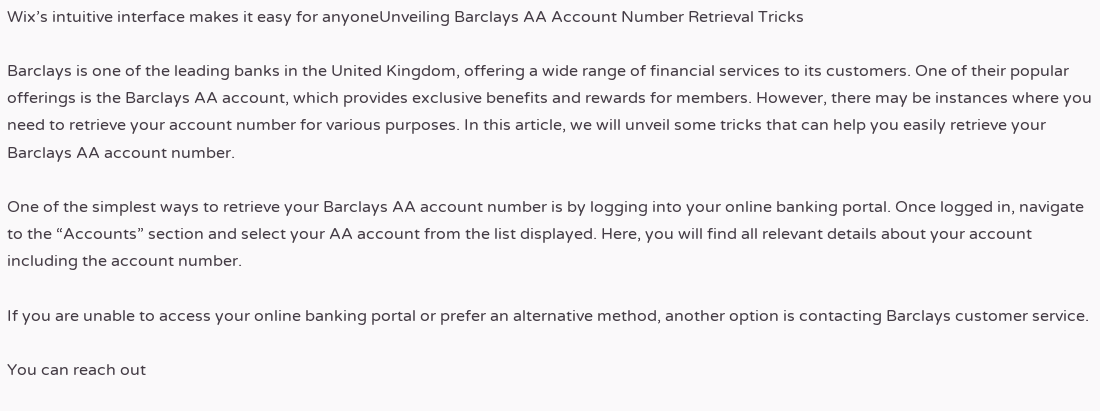Wix’s intuitive interface makes it easy for anyoneUnveiling Barclays AA Account Number Retrieval Tricks

Barclays is one of the leading banks in the United Kingdom, offering a wide range of financial services to its customers. One of their popular offerings is the Barclays AA account, which provides exclusive benefits and rewards for members. However, there may be instances where you need to retrieve your account number for various purposes. In this article, we will unveil some tricks that can help you easily retrieve your Barclays AA account number.

One of the simplest ways to retrieve your Barclays AA account number is by logging into your online banking portal. Once logged in, navigate to the “Accounts” section and select your AA account from the list displayed. Here, you will find all relevant details about your account including the account number.

If you are unable to access your online banking portal or prefer an alternative method, another option is contacting Barclays customer service.

You can reach out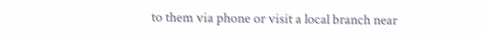to them via phone or visit a local branch near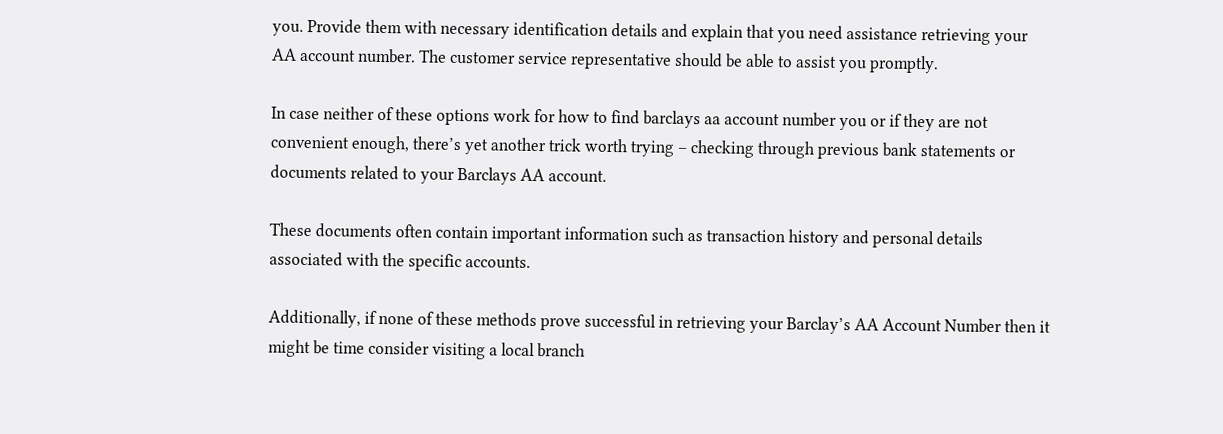you. Provide them with necessary identification details and explain that you need assistance retrieving your AA account number. The customer service representative should be able to assist you promptly.

In case neither of these options work for how to find barclays aa account number you or if they are not convenient enough, there’s yet another trick worth trying – checking through previous bank statements or documents related to your Barclays AA account.

These documents often contain important information such as transaction history and personal details associated with the specific accounts.

Additionally, if none of these methods prove successful in retrieving your Barclay’s AA Account Number then it might be time consider visiting a local branch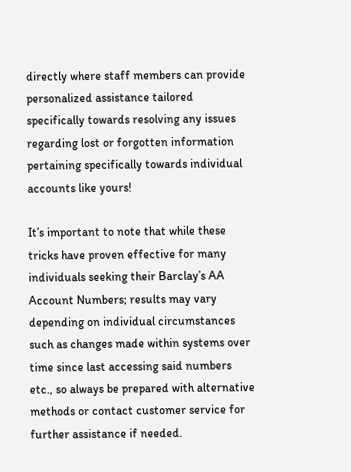directly where staff members can provide personalized assistance tailored specifically towards resolving any issues regarding lost or forgotten information pertaining specifically towards individual accounts like yours!

It’s important to note that while these tricks have proven effective for many individuals seeking their Barclay’s AA Account Numbers; results may vary depending on individual circumstances such as changes made within systems over time since last accessing said numbers etc., so always be prepared with alternative methods or contact customer service for further assistance if needed.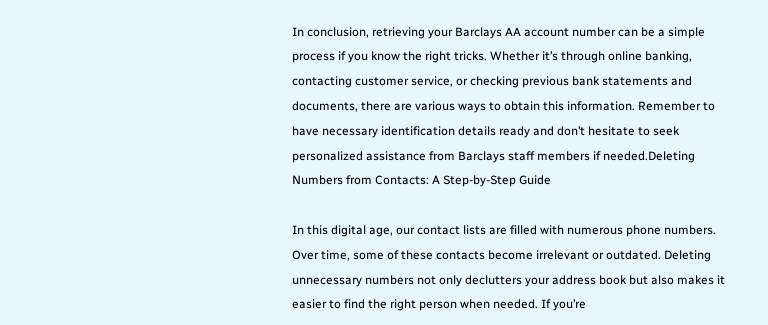In conclusion, retrieving your Barclays AA account number can be a simple process if you know the right tricks. Whether it’s through online banking, contacting customer service, or checking previous bank statements and documents, there are various ways to obtain this information. Remember to have necessary identification details ready and don’t hesitate to seek personalized assistance from Barclays staff members if needed.Deleting Numbers from Contacts: A Step-by-Step Guide

In this digital age, our contact lists are filled with numerous phone numbers. Over time, some of these contacts become irrelevant or outdated. Deleting unnecessary numbers not only declutters your address book but also makes it easier to find the right person when needed. If you’re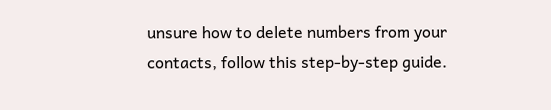unsure how to delete numbers from your contacts, follow this step-by-step guide.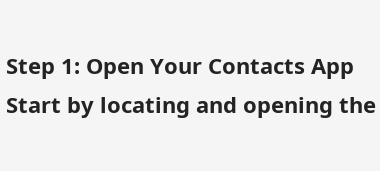Step 1: Open Your Contacts App
Start by locating and opening the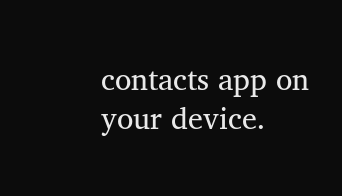contacts app on your device.